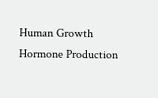Human Growth Hormone Production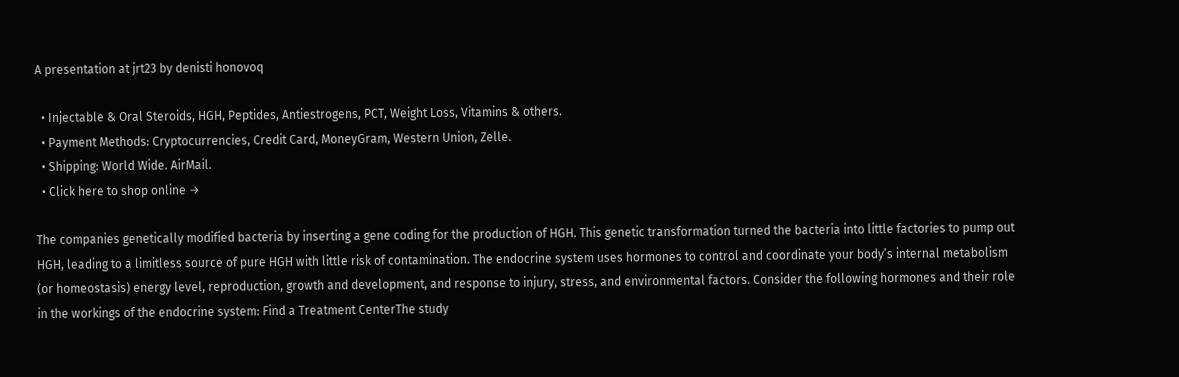A presentation at jrt23 by denisti honovoq

  • Injectable & Oral Steroids, HGH, Peptides, Antiestrogens, PCT, Weight Loss, Vitamins & others.
  • Payment Methods: Cryptocurrencies, Credit Card, MoneyGram, Western Union, Zelle.
  • Shipping: World Wide. AirMail.
  • Click here to shop online →

The companies genetically modified bacteria by inserting a gene coding for the production of HGH. This genetic transformation turned the bacteria into little factories to pump out HGH, leading to a limitless source of pure HGH with little risk of contamination. The endocrine system uses hormones to control and coordinate your body’s internal metabolism (or homeostasis) energy level, reproduction, growth and development, and response to injury, stress, and environmental factors. Consider the following hormones and their role in the workings of the endocrine system: Find a Treatment CenterThe study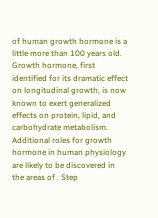of human growth hormone is a little more than 100 years old. Growth hormone, first identified for its dramatic effect on longitudinal growth, is now known to exert generalized effects on protein, lipid, and carbohydrate metabolism. Additional roles for growth hormone in human physiology are likely to be discovered in the areas of . Step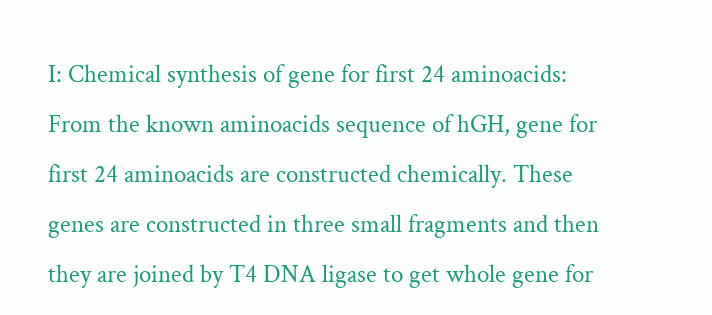I: Chemical synthesis of gene for first 24 aminoacids: From the known aminoacids sequence of hGH, gene for first 24 aminoacids are constructed chemically. These genes are constructed in three small fragments and then they are joined by T4 DNA ligase to get whole gene for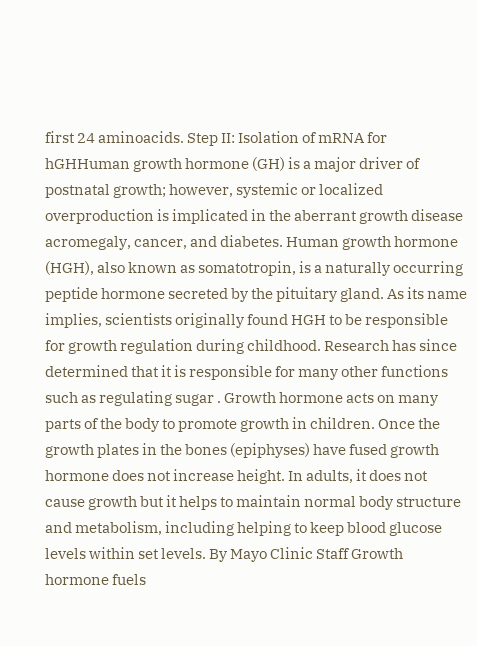first 24 aminoacids. Step II: Isolation of mRNA for hGHHuman growth hormone (GH) is a major driver of postnatal growth; however, systemic or localized overproduction is implicated in the aberrant growth disease acromegaly, cancer, and diabetes. Human growth hormone (HGH), also known as somatotropin, is a naturally occurring peptide hormone secreted by the pituitary gland. As its name implies, scientists originally found HGH to be responsible for growth regulation during childhood. Research has since determined that it is responsible for many other functions such as regulating sugar . Growth hormone acts on many parts of the body to promote growth in children. Once the growth plates in the bones (epiphyses) have fused growth hormone does not increase height. In adults, it does not cause growth but it helps to maintain normal body structure and metabolism, including helping to keep blood glucose levels within set levels. By Mayo Clinic Staff Growth hormone fuels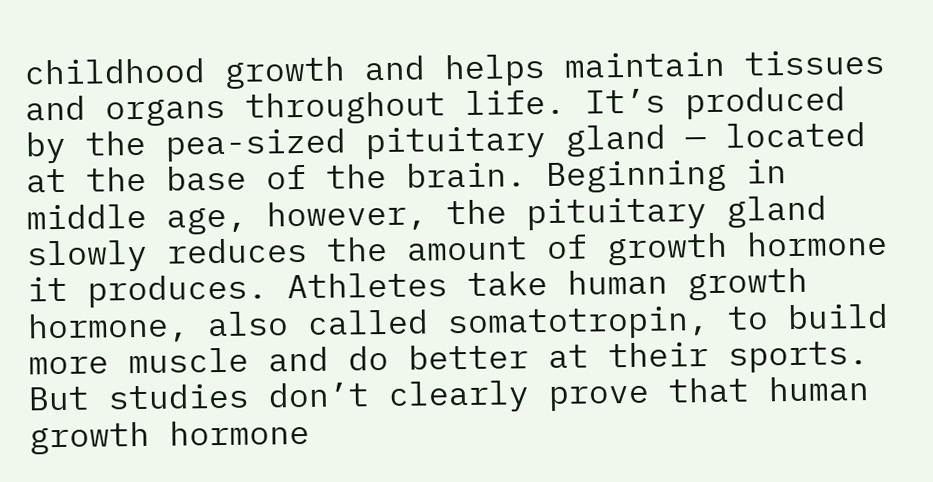childhood growth and helps maintain tissues and organs throughout life. It’s produced by the pea-sized pituitary gland — located at the base of the brain. Beginning in middle age, however, the pituitary gland slowly reduces the amount of growth hormone it produces. Athletes take human growth hormone, also called somatotropin, to build more muscle and do better at their sports. But studies don’t clearly prove that human growth hormone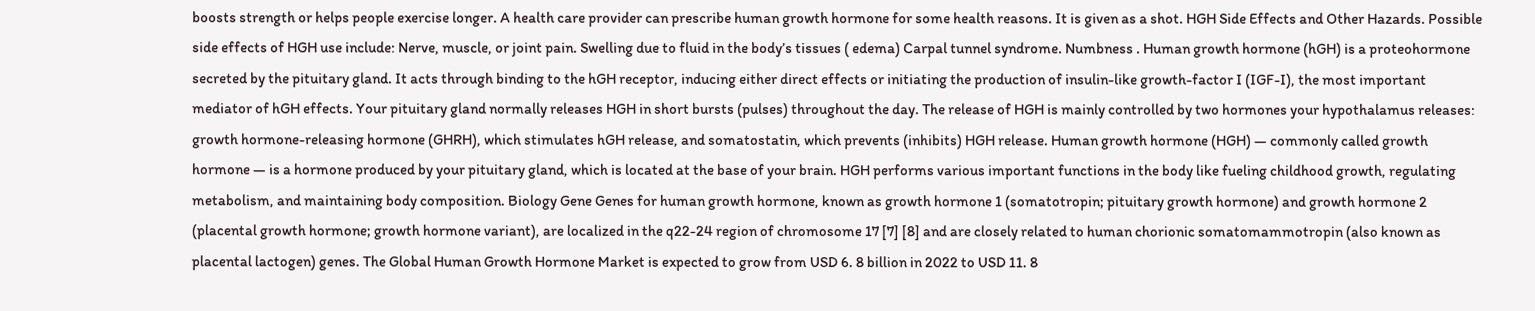boosts strength or helps people exercise longer. A health care provider can prescribe human growth hormone for some health reasons. It is given as a shot. HGH Side Effects and Other Hazards. Possible side effects of HGH use include: Nerve, muscle, or joint pain. Swelling due to fluid in the body’s tissues ( edema) Carpal tunnel syndrome. Numbness . Human growth hormone (hGH) is a proteohormone secreted by the pituitary gland. It acts through binding to the hGH receptor, inducing either direct effects or initiating the production of insulin-like growth-factor I (IGF-I), the most important mediator of hGH effects. Your pituitary gland normally releases HGH in short bursts (pulses) throughout the day. The release of HGH is mainly controlled by two hormones your hypothalamus releases: growth hormone-releasing hormone (GHRH), which stimulates hGH release, and somatostatin, which prevents (inhibits) HGH release. Human growth hormone (HGH) — commonly called growth hormone — is a hormone produced by your pituitary gland, which is located at the base of your brain. HGH performs various important functions in the body like fueling childhood growth, regulating metabolism, and maintaining body composition. Biology Gene Genes for human growth hormone, known as growth hormone 1 (somatotropin; pituitary growth hormone) and growth hormone 2 (placental growth hormone; growth hormone variant), are localized in the q22-24 region of chromosome 17 [7] [8] and are closely related to human chorionic somatomammotropin (also known as placental lactogen) genes. The Global Human Growth Hormone Market is expected to grow from USD 6. 8 billion in 2022 to USD 11. 8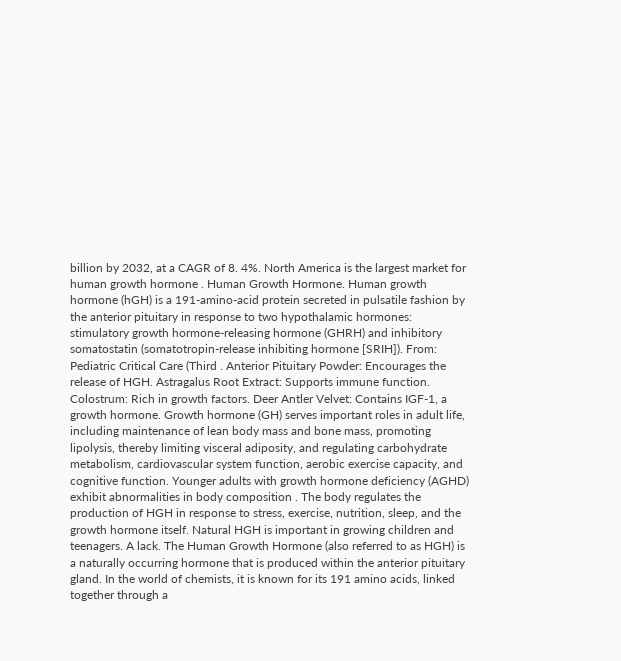billion by 2032, at a CAGR of 8. 4%. North America is the largest market for human growth hormone . Human Growth Hormone. Human growth hormone (hGH) is a 191-amino-acid protein secreted in pulsatile fashion by the anterior pituitary in response to two hypothalamic hormones: stimulatory growth hormone-releasing hormone (GHRH) and inhibitory somatostatin (somatotropin-release inhibiting hormone [SRIH]). From: Pediatric Critical Care (Third . Anterior Pituitary Powder: Encourages the release of HGH. Astragalus Root Extract: Supports immune function. Colostrum: Rich in growth factors. Deer Antler Velvet: Contains IGF-1, a growth hormone. Growth hormone (GH) serves important roles in adult life, including maintenance of lean body mass and bone mass, promoting lipolysis, thereby limiting visceral adiposity, and regulating carbohydrate metabolism, cardiovascular system function, aerobic exercise capacity, and cognitive function. Younger adults with growth hormone deficiency (AGHD) exhibit abnormalities in body composition . The body regulates the production of HGH in response to stress, exercise, nutrition, sleep, and the growth hormone itself. Natural HGH is important in growing children and teenagers. A lack. The Human Growth Hormone (also referred to as HGH) is a naturally occurring hormone that is produced within the anterior pituitary gland. In the world of chemists, it is known for its 191 amino acids, linked together through a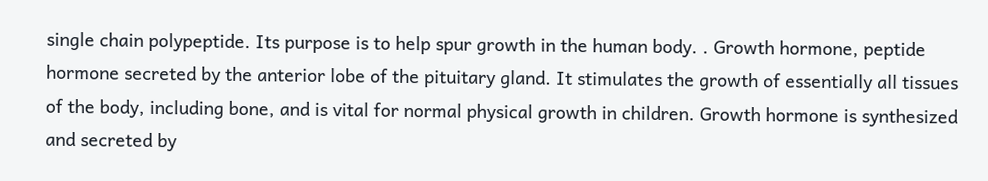single chain polypeptide. Its purpose is to help spur growth in the human body. . Growth hormone, peptide hormone secreted by the anterior lobe of the pituitary gland. It stimulates the growth of essentially all tissues of the body, including bone, and is vital for normal physical growth in children. Growth hormone is synthesized and secreted by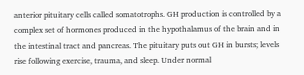anterior pituitary cells called somatotrophs. GH production is controlled by a complex set of hormones produced in the hypothalamus of the brain and in the intestinal tract and pancreas. The pituitary puts out GH in bursts; levels rise following exercise, trauma, and sleep. Under normal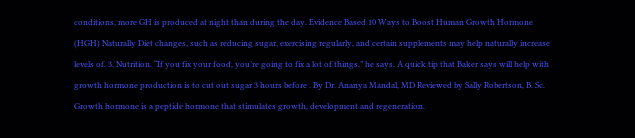conditions, more GH is produced at night than during the day. Evidence Based 10 Ways to Boost Human Growth Hormone (HGH) Naturally Diet changes, such as reducing sugar, exercising regularly, and certain supplements may help naturally increase levels of. 3. Nutrition. “If you fix your food, you’re going to fix a lot of things,” he says. A quick tip that Baker says will help with growth hormone production is to cut out sugar 3 hours before . By Dr. Ananya Mandal, MD Reviewed by Sally Robertson, B. Sc. Growth hormone is a peptide hormone that stimulates growth, development and regeneration.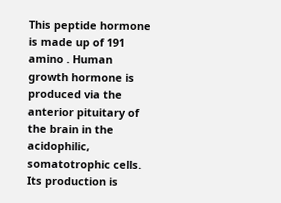This peptide hormone is made up of 191 amino . Human growth hormone is produced via the anterior pituitary of the brain in the acidophilic, somatotrophic cells. Its production is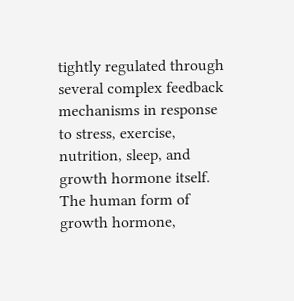tightly regulated through several complex feedback mechanisms in response to stress, exercise, nutrition, sleep, and growth hormone itself. The human form of growth hormone,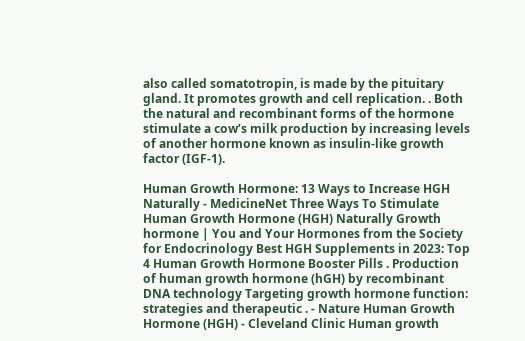also called somatotropin, is made by the pituitary gland. It promotes growth and cell replication. . Both the natural and recombinant forms of the hormone stimulate a cow’s milk production by increasing levels of another hormone known as insulin-like growth factor (IGF-1).

Human Growth Hormone: 13 Ways to Increase HGH Naturally - MedicineNet Three Ways To Stimulate Human Growth Hormone (HGH) Naturally Growth hormone | You and Your Hormones from the Society for Endocrinology Best HGH Supplements in 2023: Top 4 Human Growth Hormone Booster Pills . Production of human growth hormone (hGH) by recombinant DNA technology Targeting growth hormone function: strategies and therapeutic . - Nature Human Growth Hormone (HGH) - Cleveland Clinic Human growth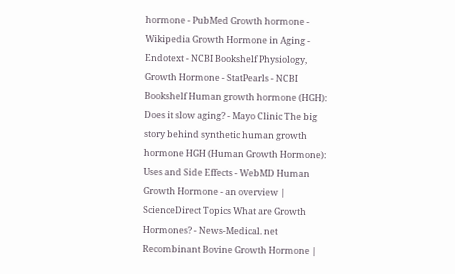hormone - PubMed Growth hormone - Wikipedia Growth Hormone in Aging - Endotext - NCBI Bookshelf Physiology, Growth Hormone - StatPearls - NCBI Bookshelf Human growth hormone (HGH): Does it slow aging? - Mayo Clinic The big story behind synthetic human growth hormone HGH (Human Growth Hormone): Uses and Side Effects - WebMD Human Growth Hormone - an overview | ScienceDirect Topics What are Growth Hormones? - News-Medical. net Recombinant Bovine Growth Hormone |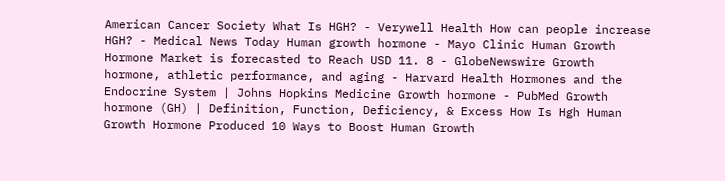American Cancer Society What Is HGH? - Verywell Health How can people increase HGH? - Medical News Today Human growth hormone - Mayo Clinic Human Growth Hormone Market is forecasted to Reach USD 11. 8 - GlobeNewswire Growth hormone, athletic performance, and aging - Harvard Health Hormones and the Endocrine System | Johns Hopkins Medicine Growth hormone - PubMed Growth hormone (GH) | Definition, Function, Deficiency, & Excess How Is Hgh Human Growth Hormone Produced 10 Ways to Boost Human Growth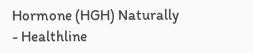Hormone (HGH) Naturally - Healthline